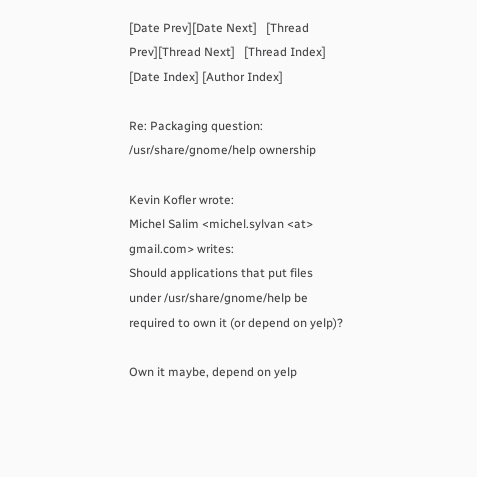[Date Prev][Date Next]   [Thread Prev][Thread Next]   [Thread Index] [Date Index] [Author Index]

Re: Packaging question: /usr/share/gnome/help ownership

Kevin Kofler wrote:
Michel Salim <michel.sylvan <at> gmail.com> writes:
Should applications that put files under /usr/share/gnome/help be
required to own it (or depend on yelp)?

Own it maybe, depend on yelp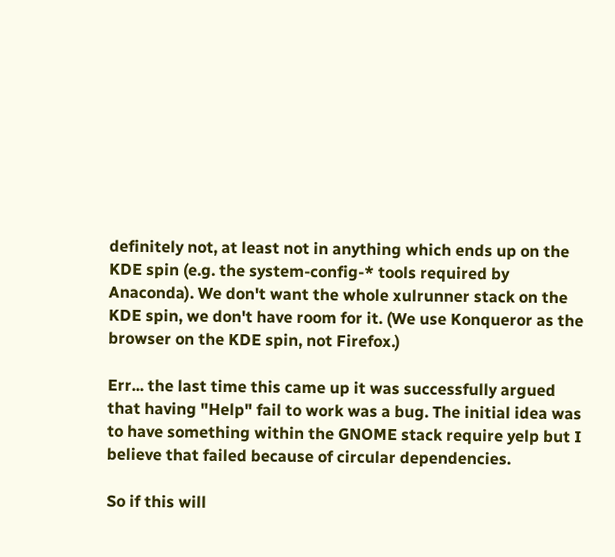definitely not, at least not in anything which ends up on the KDE spin (e.g. the system-config-* tools required by Anaconda). We don't want the whole xulrunner stack on the KDE spin, we don't have room for it. (We use Konqueror as the browser on the KDE spin, not Firefox.)

Err... the last time this came up it was successfully argued that having "Help" fail to work was a bug. The initial idea was to have something within the GNOME stack require yelp but I believe that failed because of circular dependencies.

So if this will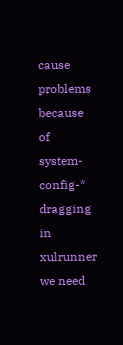cause problems because of system-config-* dragging in xulrunner we need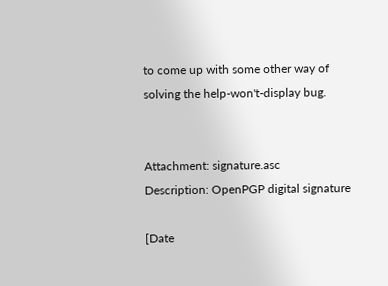to come up with some other way of solving the help-won't-display bug.


Attachment: signature.asc
Description: OpenPGP digital signature

[Date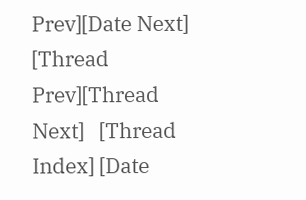Prev][Date Next]   [Thread Prev][Thread Next]   [Thread Index] [Date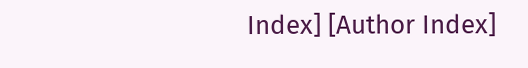Index] [Author Index]